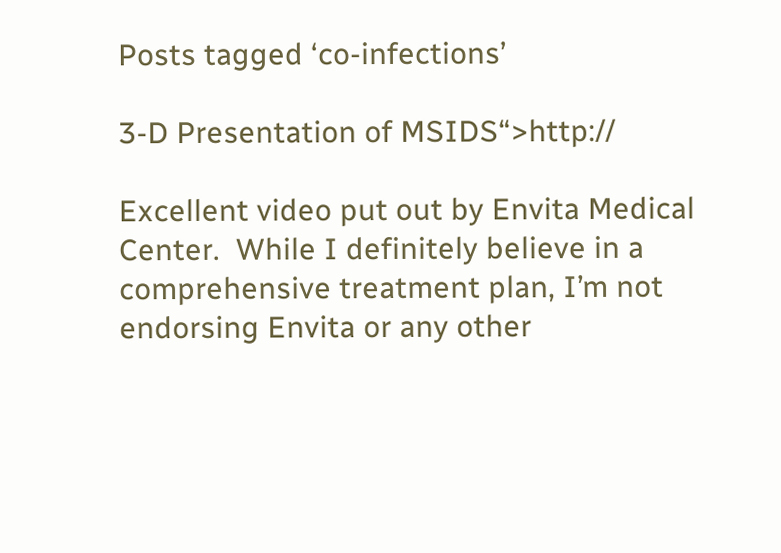Posts tagged ‘co-infections’

3-D Presentation of MSIDS“>http://

Excellent video put out by Envita Medical Center.  While I definitely believe in a comprehensive treatment plan, I’m not endorsing Envita or any other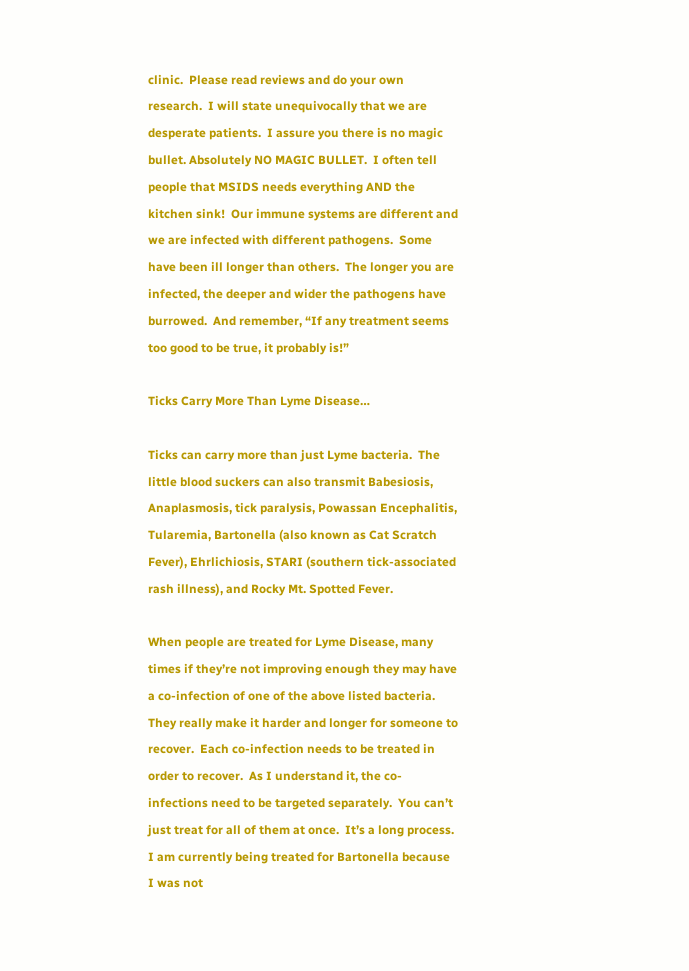clinic.  Please read reviews and do your own research.  I will state unequivocally that we are desperate patients.  I assure you there is no magic bullet. Absolutely NO MAGIC BULLET.  I often tell people that MSIDS needs everything AND the kitchen sink!  Our immune systems are different and we are infected with different pathogens.  Some have been ill longer than others.  The longer you are infected, the deeper and wider the pathogens have burrowed.  And remember, “If any treatment seems too good to be true, it probably is!”

Ticks Carry More Than Lyme Disease…

Ticks can carry more than just Lyme bacteria.  The little blood suckers can also transmit Babesiosis, Anaplasmosis, tick paralysis, Powassan Encephalitis, Tularemia, Bartonella (also known as Cat Scratch Fever), Ehrlichiosis, STARI (southern tick-associated rash illness), and Rocky Mt. Spotted Fever.

When people are treated for Lyme Disease, many times if they’re not improving enough they may have a co-infection of one of the above listed bacteria.  They really make it harder and longer for someone to recover.  Each co-infection needs to be treated in order to recover.  As I understand it, the co-infections need to be targeted separately.  You can’t just treat for all of them at once.  It’s a long process.  I am currently being treated for Bartonella because I was not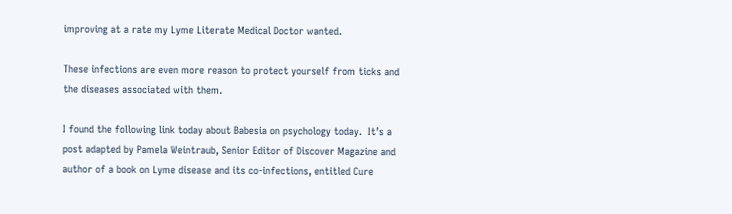improving at a rate my Lyme Literate Medical Doctor wanted.

These infections are even more reason to protect yourself from ticks and the diseases associated with them.

I found the following link today about Babesia on psychology today.  It’s a post adapted by Pamela Weintraub, Senior Editor of Discover Magazine and author of a book on Lyme disease and its co-infections, entitled Cure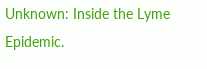Unknown: Inside the Lyme Epidemic.